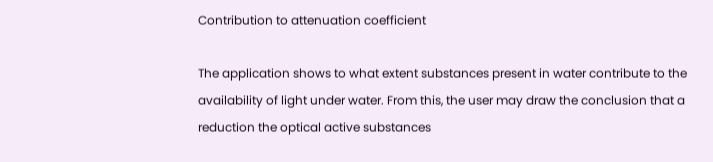Contribution to attenuation coefficient

The application shows to what extent substances present in water contribute to the availability of light under water. From this, the user may draw the conclusion that a reduction the optical active substances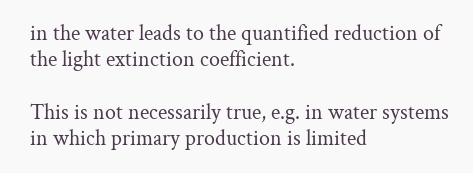in the water leads to the quantified reduction of the light extinction coefficient.

This is not necessarily true, e.g. in water systems in which primary production is limited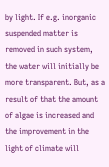by light. If e.g. inorganic suspended matter is removed in such system, the water will initially be more transparent. But, as a result of that the amount of algae is increased and the improvement in the light of climate will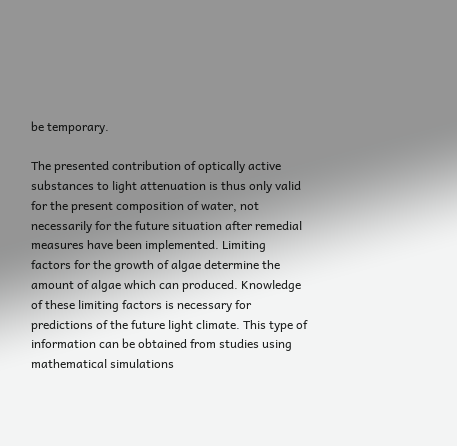be temporary.

The presented contribution of optically active substances to light attenuation is thus only valid for the present composition of water, not necessarily for the future situation after remedial measures have been implemented. Limiting factors for the growth of algae determine the amount of algae which can produced. Knowledge of these limiting factors is necessary for predictions of the future light climate. This type of information can be obtained from studies using mathematical simulations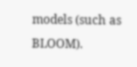models (such as BLOOM).